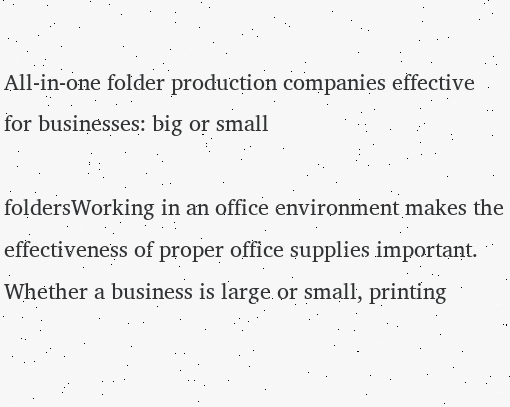All-in-one folder production companies effective for businesses: big or small

foldersWorking in an office environment makes the effectiveness of proper office supplies important. Whether a business is large or small, printing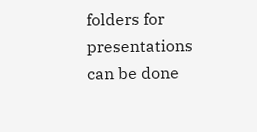folders for presentations can be done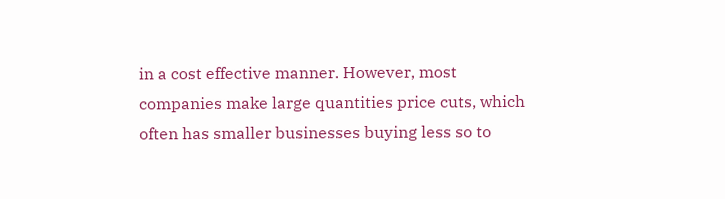in a cost effective manner. However, most companies make large quantities price cuts, which often has smaller businesses buying less so to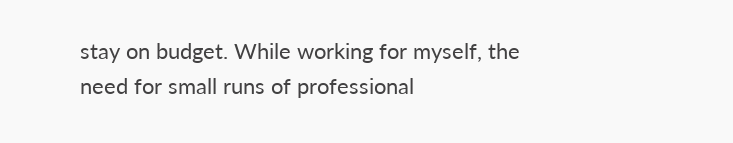stay on budget. While working for myself, the need for small runs of professional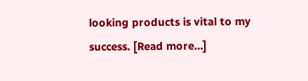looking products is vital to my success. [Read more…]